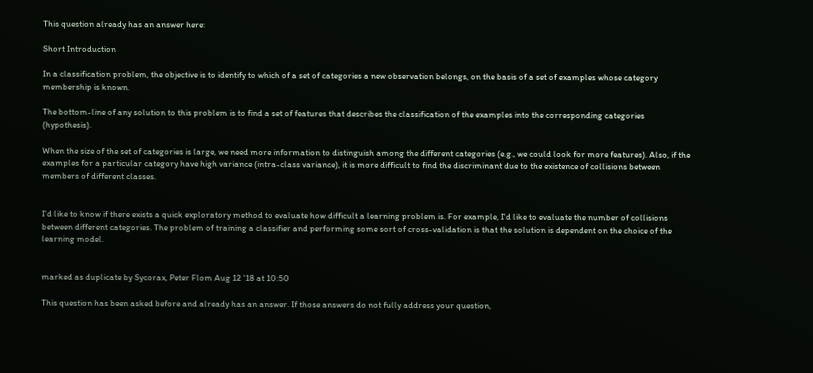This question already has an answer here:

Short Introduction

In a classification problem, the objective is to identify to which of a set of categories a new observation belongs, on the basis of a set of examples whose category membership is known.

The bottom-line of any solution to this problem is to find a set of features that describes the classification of the examples into the corresponding categories (hypothesis).

When the size of the set of categories is large, we need more information to distinguish among the different categories (e.g., we could look for more features). Also, if the examples for a particular category have high variance (intra-class variance), it is more difficult to find the discriminant due to the existence of collisions between members of different classes.


I'd like to know if there exists a quick exploratory method to evaluate how difficult a learning problem is. For example, I'd like to evaluate the number of collisions between different categories. The problem of training a classifier and performing some sort of cross-validation is that the solution is dependent on the choice of the learning model.


marked as duplicate by Sycorax, Peter Flom Aug 12 '18 at 10:50

This question has been asked before and already has an answer. If those answers do not fully address your question,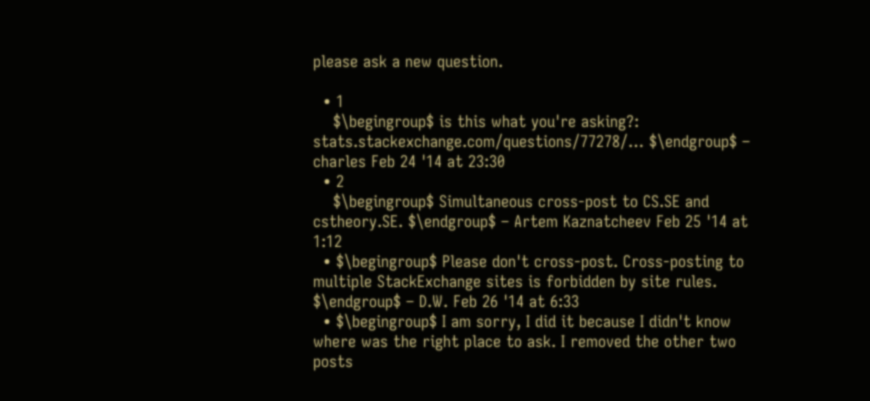please ask a new question.

  • 1
    $\begingroup$ is this what you're asking?: stats.stackexchange.com/questions/77278/… $\endgroup$ – charles Feb 24 '14 at 23:30
  • 2
    $\begingroup$ Simultaneous cross-post to CS.SE and cstheory.SE. $\endgroup$ – Artem Kaznatcheev Feb 25 '14 at 1:12
  • $\begingroup$ Please don't cross-post. Cross-posting to multiple StackExchange sites is forbidden by site rules. $\endgroup$ – D.W. Feb 26 '14 at 6:33
  • $\begingroup$ I am sorry, I did it because I didn't know where was the right place to ask. I removed the other two posts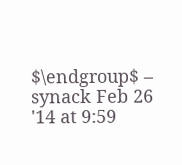$\endgroup$ – synack Feb 26 '14 at 9:59